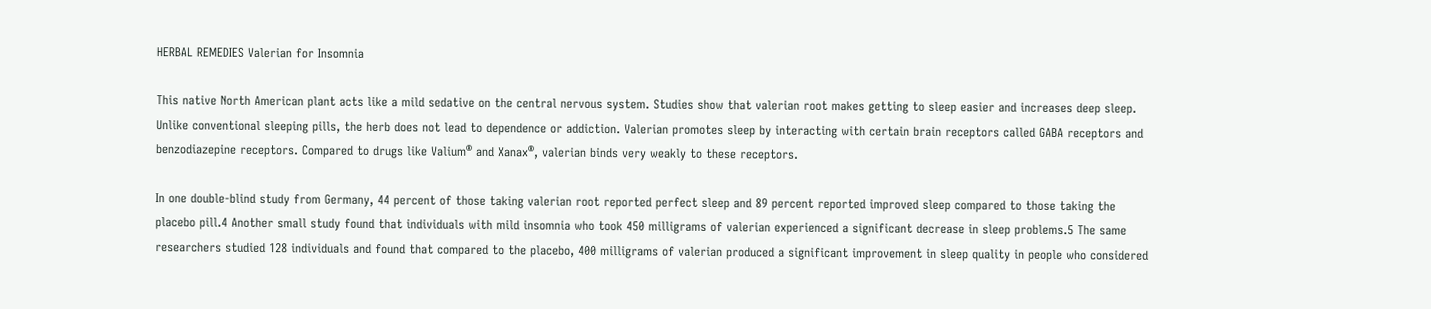HERBAL REMEDIES Valerian for Insomnia

This native North American plant acts like a mild sedative on the central nervous system. Studies show that valerian root makes getting to sleep easier and increases deep sleep. Unlike conventional sleeping pills, the herb does not lead to dependence or addiction. Valerian promotes sleep by interacting with certain brain receptors called GABA receptors and benzodiazepine receptors. Compared to drugs like Valium® and Xanax®, valerian binds very weakly to these receptors.

In one double-blind study from Germany, 44 percent of those taking valerian root reported perfect sleep and 89 percent reported improved sleep compared to those taking the placebo pill.4 Another small study found that individuals with mild insomnia who took 450 milligrams of valerian experienced a significant decrease in sleep problems.5 The same researchers studied 128 individuals and found that compared to the placebo, 400 milligrams of valerian produced a significant improvement in sleep quality in people who considered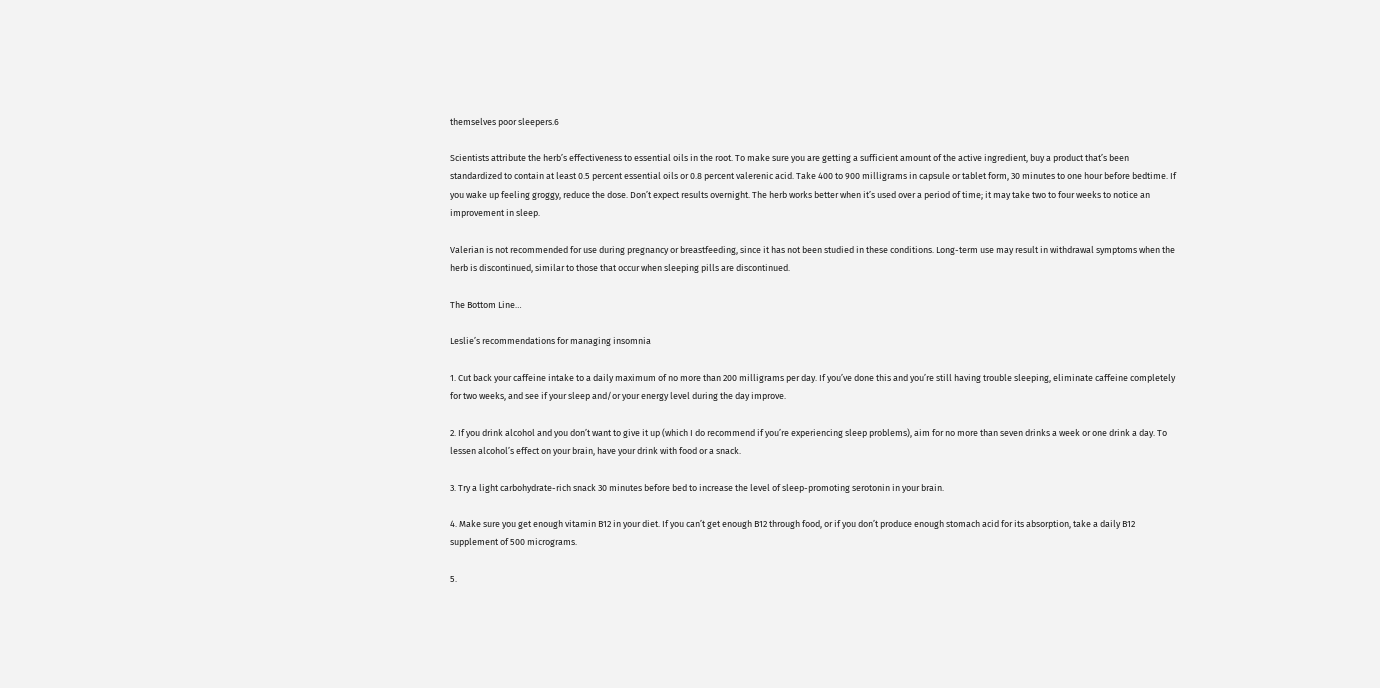themselves poor sleepers.6

Scientists attribute the herb’s effectiveness to essential oils in the root. To make sure you are getting a sufficient amount of the active ingredient, buy a product that’s been standardized to contain at least 0.5 percent essential oils or 0.8 percent valerenic acid. Take 400 to 900 milligrams in capsule or tablet form, 30 minutes to one hour before bedtime. If you wake up feeling groggy, reduce the dose. Don’t expect results overnight. The herb works better when it’s used over a period of time; it may take two to four weeks to notice an improvement in sleep.

Valerian is not recommended for use during pregnancy or breastfeeding, since it has not been studied in these conditions. Long-term use may result in withdrawal symptoms when the herb is discontinued, similar to those that occur when sleeping pills are discontinued.

The Bottom Line…

Leslie’s recommendations for managing insomnia

1. Cut back your caffeine intake to a daily maximum of no more than 200 milligrams per day. If you’ve done this and you’re still having trouble sleeping, eliminate caffeine completely for two weeks, and see if your sleep and/or your energy level during the day improve.

2. If you drink alcohol and you don’t want to give it up (which I do recommend if you’re experiencing sleep problems), aim for no more than seven drinks a week or one drink a day. To lessen alcohol’s effect on your brain, have your drink with food or a snack.

3. Try a light carbohydrate-rich snack 30 minutes before bed to increase the level of sleep-promoting serotonin in your brain.

4. Make sure you get enough vitamin B12 in your diet. If you can’t get enough B12 through food, or if you don’t produce enough stomach acid for its absorption, take a daily B12 supplement of 500 micrograms.

5.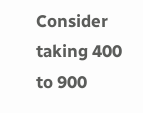Consider taking 400 to 900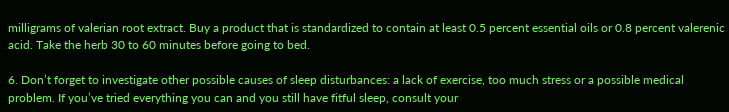milligrams of valerian root extract. Buy a product that is standardized to contain at least 0.5 percent essential oils or 0.8 percent valerenic acid. Take the herb 30 to 60 minutes before going to bed.

6. Don’t forget to investigate other possible causes of sleep disturbances: a lack of exercise, too much stress or a possible medical problem. If you’ve tried everything you can and you still have fitful sleep, consult your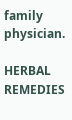family physician.

HERBAL REMEDIES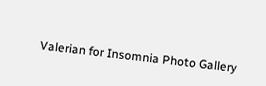Valerian for Insomnia Photo Gallery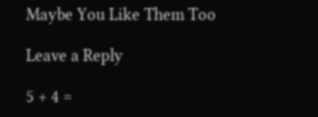Maybe You Like Them Too

Leave a Reply

5 + 4 =